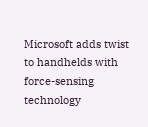Microsoft adds twist to handhelds with force-sensing technology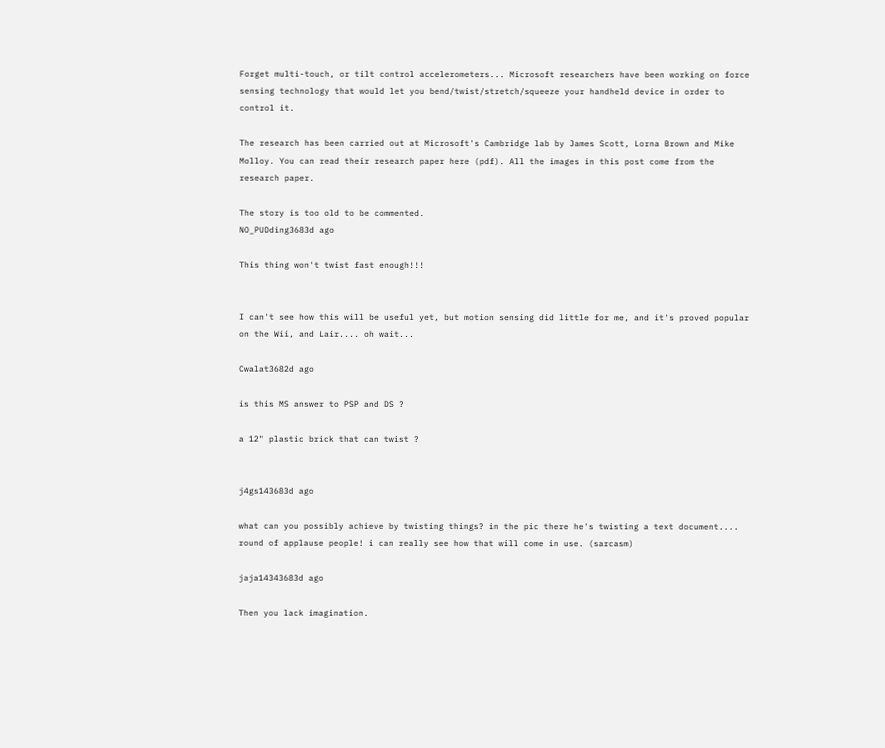Forget multi-touch, or tilt control accelerometers... Microsoft researchers have been working on force sensing technology that would let you bend/twist/stretch/squeeze your handheld device in order to control it.

The research has been carried out at Microsoft's Cambridge lab by James Scott, Lorna Brown and Mike Molloy. You can read their research paper here (pdf). All the images in this post come from the research paper.

The story is too old to be commented.
NO_PUDding3683d ago

This thing won't twist fast enough!!!


I can't see how this will be useful yet, but motion sensing did little for me, and it's proved popular on the Wii, and Lair.... oh wait...

Cwalat3682d ago

is this MS answer to PSP and DS ?

a 12" plastic brick that can twist ?


j4gs143683d ago

what can you possibly achieve by twisting things? in the pic there he's twisting a text document.... round of applause people! i can really see how that will come in use. (sarcasm)

jaja14343683d ago

Then you lack imagination.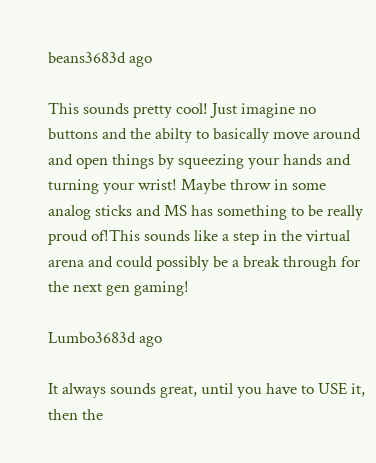beans3683d ago

This sounds pretty cool! Just imagine no buttons and the abilty to basically move around and open things by squeezing your hands and turning your wrist! Maybe throw in some analog sticks and MS has something to be really proud of!This sounds like a step in the virtual arena and could possibly be a break through for the next gen gaming!

Lumbo3683d ago

It always sounds great, until you have to USE it, then the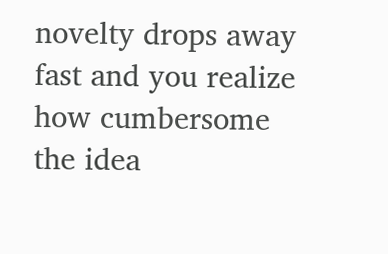novelty drops away fast and you realize how cumbersome the idea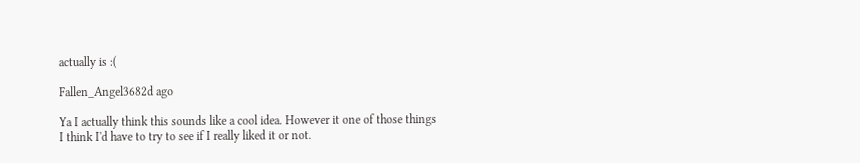actually is :(

Fallen_Angel3682d ago

Ya I actually think this sounds like a cool idea. However it one of those things I think I'd have to try to see if I really liked it or not.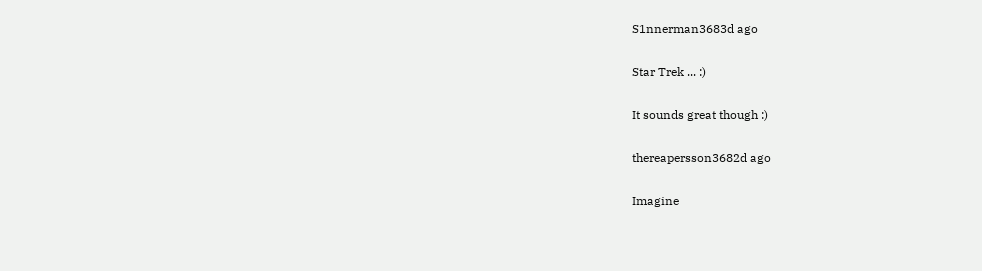S1nnerman3683d ago

Star Trek ... :)

It sounds great though :)

thereapersson3682d ago

Imagine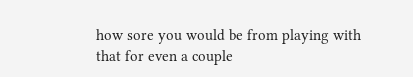how sore you would be from playing with that for even a couple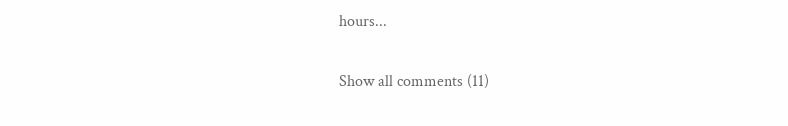hours...

Show all comments (11)